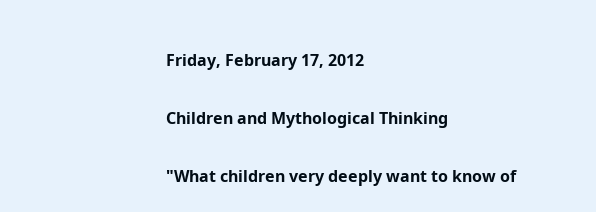Friday, February 17, 2012

Children and Mythological Thinking

"What children very deeply want to know of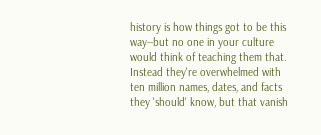history is how things got to be this way--but no one in your culture would think of teaching them that. Instead they're overwhelmed with ten million names, dates, and facts they 'should' know, but that vanish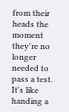from their heads the moment they're no longer needed to pass a test. It's like handing a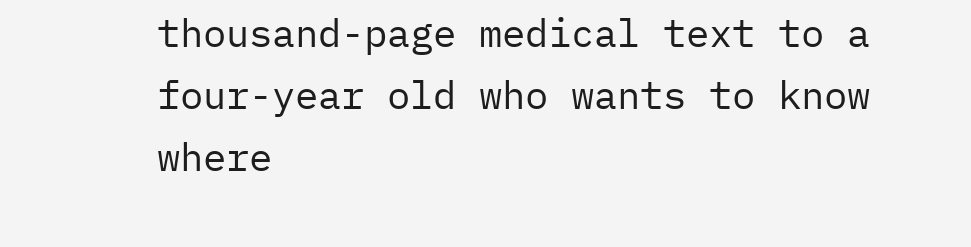thousand-page medical text to a four-year old who wants to know where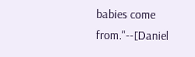babies come from."--[Daniel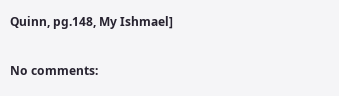Quinn, pg.148, My Ishmael]

No comments: